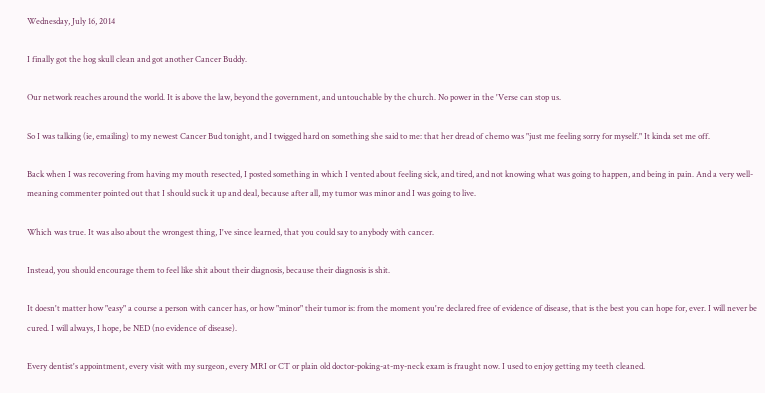Wednesday, July 16, 2014

I finally got the hog skull clean and got another Cancer Buddy.

Our network reaches around the world. It is above the law, beyond the government, and untouchable by the church. No power in the 'Verse can stop us.

So I was talking (ie, emailing) to my newest Cancer Bud tonight, and I twigged hard on something she said to me: that her dread of chemo was "just me feeling sorry for myself." It kinda set me off.

Back when I was recovering from having my mouth resected, I posted something in which I vented about feeling sick, and tired, and not knowing what was going to happen, and being in pain. And a very well-meaning commenter pointed out that I should suck it up and deal, because after all, my tumor was minor and I was going to live.

Which was true. It was also about the wrongest thing, I've since learned, that you could say to anybody with cancer.

Instead, you should encourage them to feel like shit about their diagnosis, because their diagnosis is shit.

It doesn't matter how "easy" a course a person with cancer has, or how "minor" their tumor is: from the moment you're declared free of evidence of disease, that is the best you can hope for, ever. I will never be cured. I will always, I hope, be NED (no evidence of disease).

Every dentist's appointment, every visit with my surgeon, every MRI or CT or plain old doctor-poking-at-my-neck exam is fraught now. I used to enjoy getting my teeth cleaned.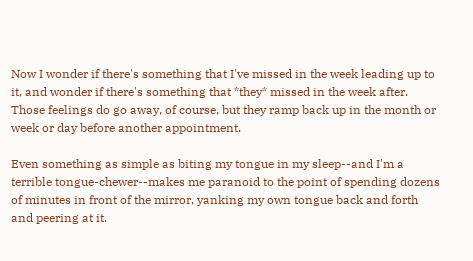Now I wonder if there's something that I've missed in the week leading up to it, and wonder if there's something that *they* missed in the week after. Those feelings do go away, of course, but they ramp back up in the month or week or day before another appointment.

Even something as simple as biting my tongue in my sleep--and I'm a terrible tongue-chewer--makes me paranoid to the point of spending dozens of minutes in front of the mirror, yanking my own tongue back and forth and peering at it.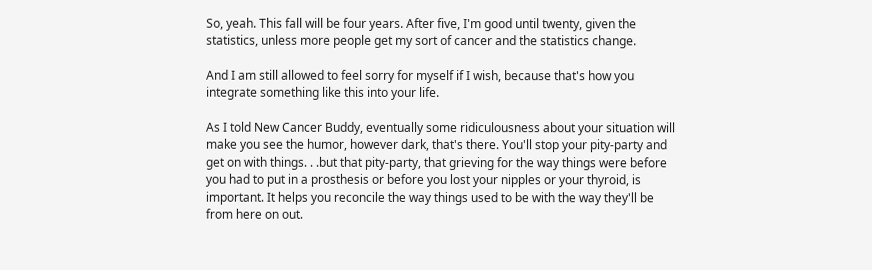So, yeah. This fall will be four years. After five, I'm good until twenty, given the statistics, unless more people get my sort of cancer and the statistics change.

And I am still allowed to feel sorry for myself if I wish, because that's how you integrate something like this into your life.

As I told New Cancer Buddy, eventually some ridiculousness about your situation will make you see the humor, however dark, that's there. You'll stop your pity-party and get on with things. . .but that pity-party, that grieving for the way things were before you had to put in a prosthesis or before you lost your nipples or your thyroid, is important. It helps you reconcile the way things used to be with the way they'll be from here on out.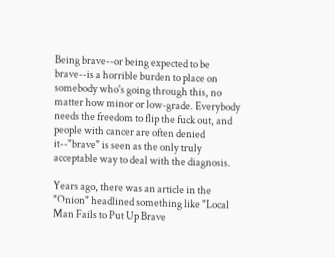Being brave--or being expected to be brave--is a horrible burden to place on somebody who's going through this, no matter how minor or low-grade. Everybody needs the freedom to flip the fuck out, and people with cancer are often denied it--"brave" is seen as the only truly acceptable way to deal with the diagnosis.

Years ago, there was an article in the "Onion" headlined something like "Local Man Fails to Put Up Brave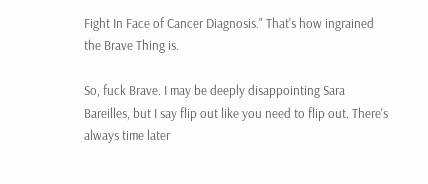Fight In Face of Cancer Diagnosis." That's how ingrained the Brave Thing is.

So, fuck Brave. I may be deeply disappointing Sara Bareilles, but I say flip out like you need to flip out. There's always time later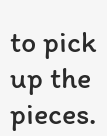to pick up the pieces.